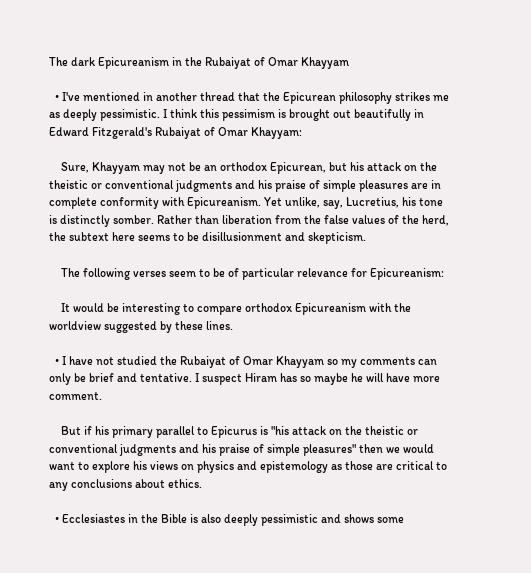The dark Epicureanism in the Rubaiyat of Omar Khayyam

  • I've mentioned in another thread that the Epicurean philosophy strikes me as deeply pessimistic. I think this pessimism is brought out beautifully in Edward Fitzgerald's Rubaiyat of Omar Khayyam:

    Sure, Khayyam may not be an orthodox Epicurean, but his attack on the theistic or conventional judgments and his praise of simple pleasures are in complete conformity with Epicureanism. Yet unlike, say, Lucretius, his tone is distinctly somber. Rather than liberation from the false values of the herd, the subtext here seems to be disillusionment and skepticism.

    The following verses seem to be of particular relevance for Epicureanism:

    It would be interesting to compare orthodox Epicureanism with the worldview suggested by these lines.

  • I have not studied the Rubaiyat of Omar Khayyam so my comments can only be brief and tentative. I suspect Hiram has so maybe he will have more comment.

    But if his primary parallel to Epicurus is "his attack on the theistic or conventional judgments and his praise of simple pleasures" then we would want to explore his views on physics and epistemology as those are critical to any conclusions about ethics.

  • Ecclesiastes in the Bible is also deeply pessimistic and shows some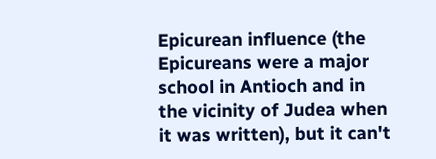Epicurean influence (the Epicureans were a major school in Antioch and in the vicinity of Judea when it was written), but it can't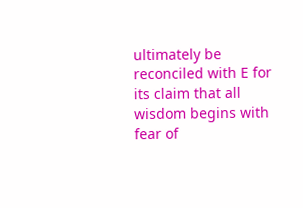ultimately be reconciled with E for its claim that all wisdom begins with fear of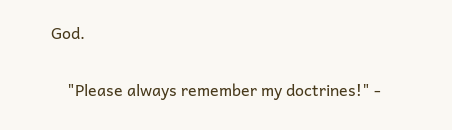God.

    "Please always remember my doctrines!" -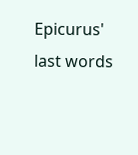Epicurus' last words